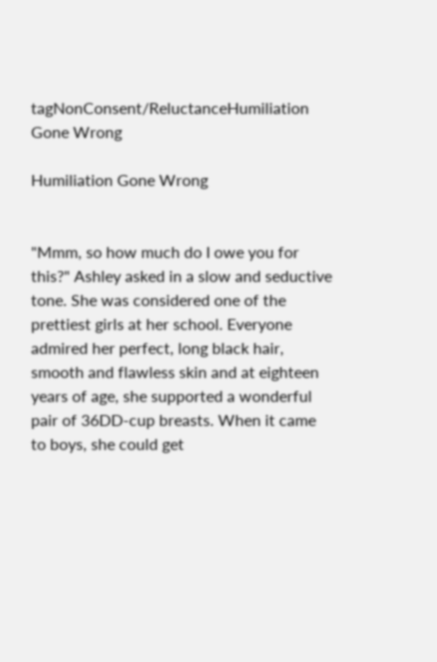tagNonConsent/ReluctanceHumiliation Gone Wrong

Humiliation Gone Wrong


"Mmm, so how much do I owe you for this?" Ashley asked in a slow and seductive tone. She was considered one of the prettiest girls at her school. Everyone admired her perfect, long black hair, smooth and flawless skin and at eighteen years of age, she supported a wonderful pair of 36DD-cup breasts. When it came to boys, she could get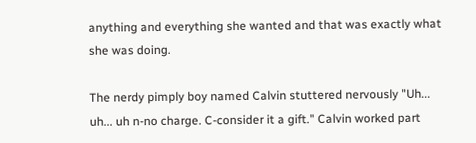anything and everything she wanted and that was exactly what she was doing.

The nerdy pimply boy named Calvin stuttered nervously "Uh... uh... uh n-no charge. C-consider it a gift." Calvin worked part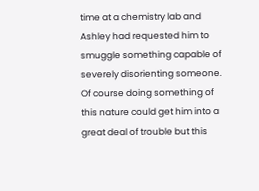time at a chemistry lab and Ashley had requested him to smuggle something capable of severely disorienting someone. Of course doing something of this nature could get him into a great deal of trouble but this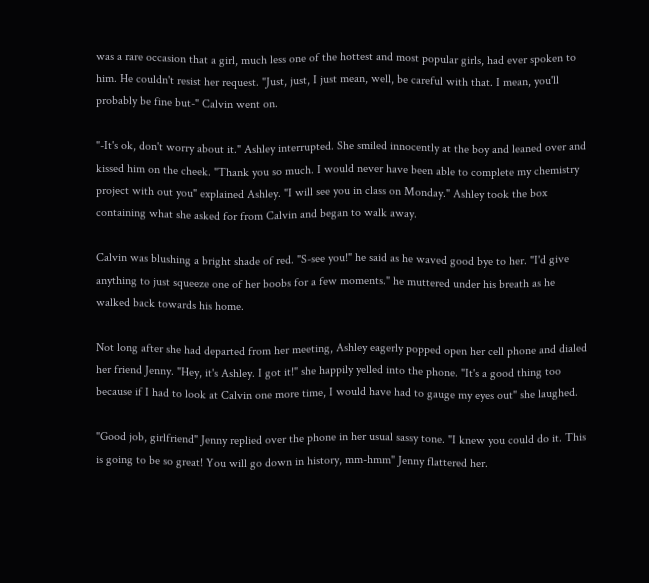was a rare occasion that a girl, much less one of the hottest and most popular girls, had ever spoken to him. He couldn't resist her request. "Just, just, I just mean, well, be careful with that. I mean, you'll probably be fine but-" Calvin went on.

"-It's ok, don't worry about it." Ashley interrupted. She smiled innocently at the boy and leaned over and kissed him on the cheek. "Thank you so much. I would never have been able to complete my chemistry project with out you" explained Ashley. "I will see you in class on Monday." Ashley took the box containing what she asked for from Calvin and began to walk away.

Calvin was blushing a bright shade of red. "S-see you!" he said as he waved good bye to her. "I'd give anything to just squeeze one of her boobs for a few moments." he muttered under his breath as he walked back towards his home.

Not long after she had departed from her meeting, Ashley eagerly popped open her cell phone and dialed her friend Jenny. "Hey, it's Ashley. I got it!" she happily yelled into the phone. "It's a good thing too because if I had to look at Calvin one more time, I would have had to gauge my eyes out" she laughed.

"Good job, girlfriend" Jenny replied over the phone in her usual sassy tone. "I knew you could do it. This is going to be so great! You will go down in history, mm-hmm" Jenny flattered her.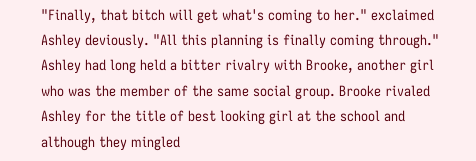"Finally, that bitch will get what's coming to her." exclaimed Ashley deviously. "All this planning is finally coming through." Ashley had long held a bitter rivalry with Brooke, another girl who was the member of the same social group. Brooke rivaled Ashley for the title of best looking girl at the school and although they mingled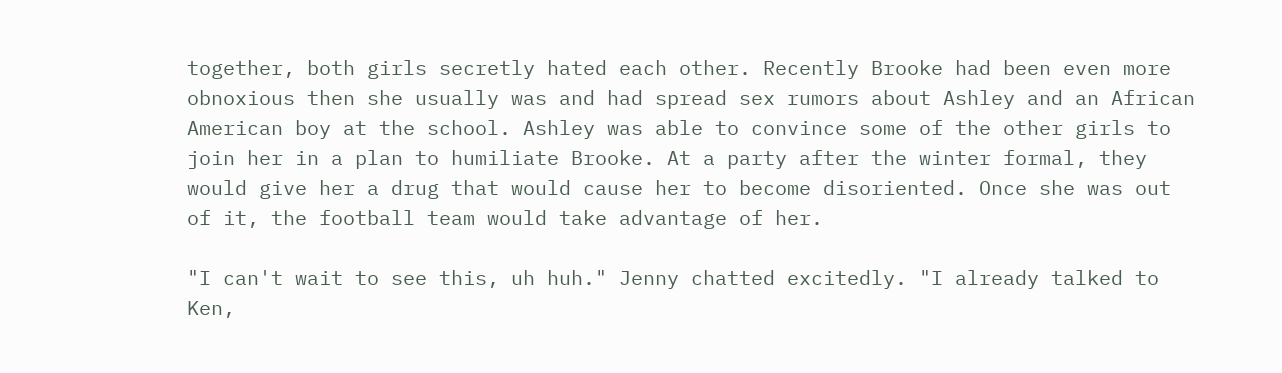together, both girls secretly hated each other. Recently Brooke had been even more obnoxious then she usually was and had spread sex rumors about Ashley and an African American boy at the school. Ashley was able to convince some of the other girls to join her in a plan to humiliate Brooke. At a party after the winter formal, they would give her a drug that would cause her to become disoriented. Once she was out of it, the football team would take advantage of her.

"I can't wait to see this, uh huh." Jenny chatted excitedly. "I already talked to Ken,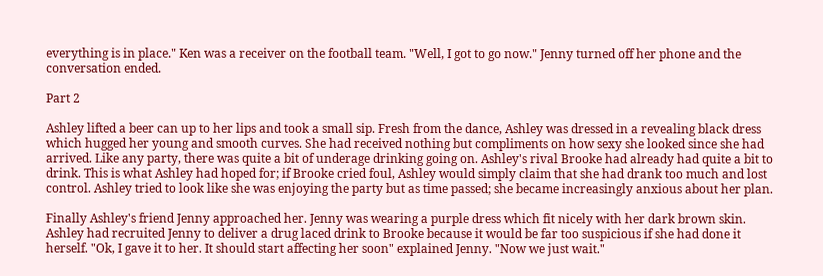everything is in place." Ken was a receiver on the football team. "Well, I got to go now." Jenny turned off her phone and the conversation ended.

Part 2

Ashley lifted a beer can up to her lips and took a small sip. Fresh from the dance, Ashley was dressed in a revealing black dress which hugged her young and smooth curves. She had received nothing but compliments on how sexy she looked since she had arrived. Like any party, there was quite a bit of underage drinking going on. Ashley's rival Brooke had already had quite a bit to drink. This is what Ashley had hoped for; if Brooke cried foul, Ashley would simply claim that she had drank too much and lost control. Ashley tried to look like she was enjoying the party but as time passed; she became increasingly anxious about her plan.

Finally Ashley's friend Jenny approached her. Jenny was wearing a purple dress which fit nicely with her dark brown skin. Ashley had recruited Jenny to deliver a drug laced drink to Brooke because it would be far too suspicious if she had done it herself. "Ok, I gave it to her. It should start affecting her soon" explained Jenny. "Now we just wait."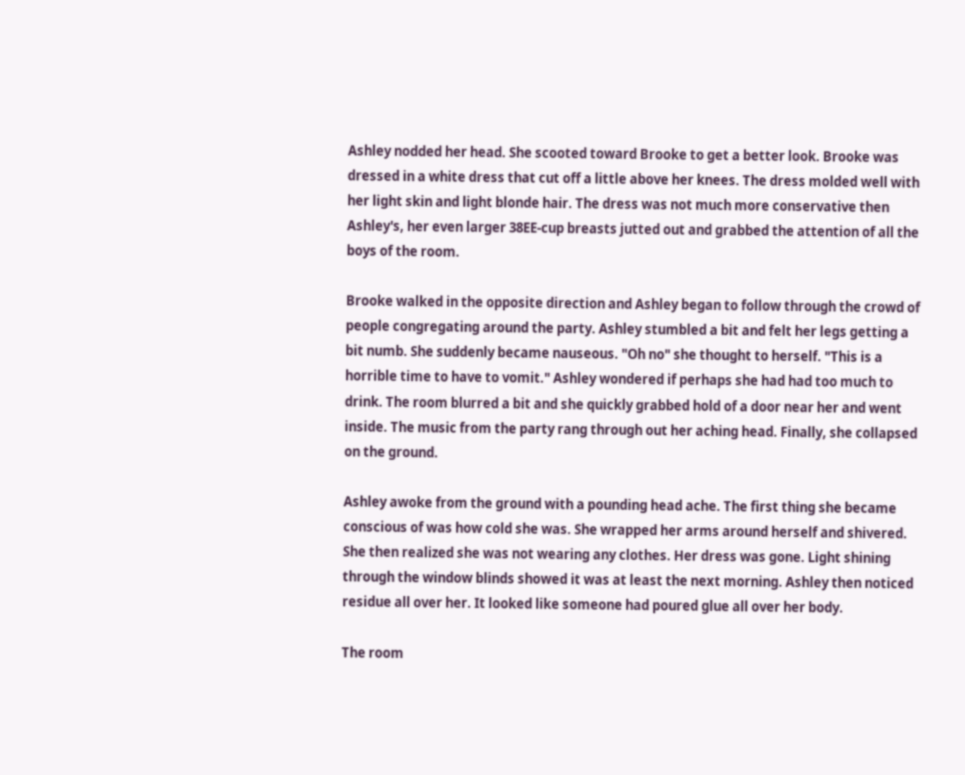Ashley nodded her head. She scooted toward Brooke to get a better look. Brooke was dressed in a white dress that cut off a little above her knees. The dress molded well with her light skin and light blonde hair. The dress was not much more conservative then Ashley's, her even larger 38EE-cup breasts jutted out and grabbed the attention of all the boys of the room.

Brooke walked in the opposite direction and Ashley began to follow through the crowd of people congregating around the party. Ashley stumbled a bit and felt her legs getting a bit numb. She suddenly became nauseous. "Oh no" she thought to herself. "This is a horrible time to have to vomit." Ashley wondered if perhaps she had had too much to drink. The room blurred a bit and she quickly grabbed hold of a door near her and went inside. The music from the party rang through out her aching head. Finally, she collapsed on the ground.

Ashley awoke from the ground with a pounding head ache. The first thing she became conscious of was how cold she was. She wrapped her arms around herself and shivered. She then realized she was not wearing any clothes. Her dress was gone. Light shining through the window blinds showed it was at least the next morning. Ashley then noticed residue all over her. It looked like someone had poured glue all over her body.

The room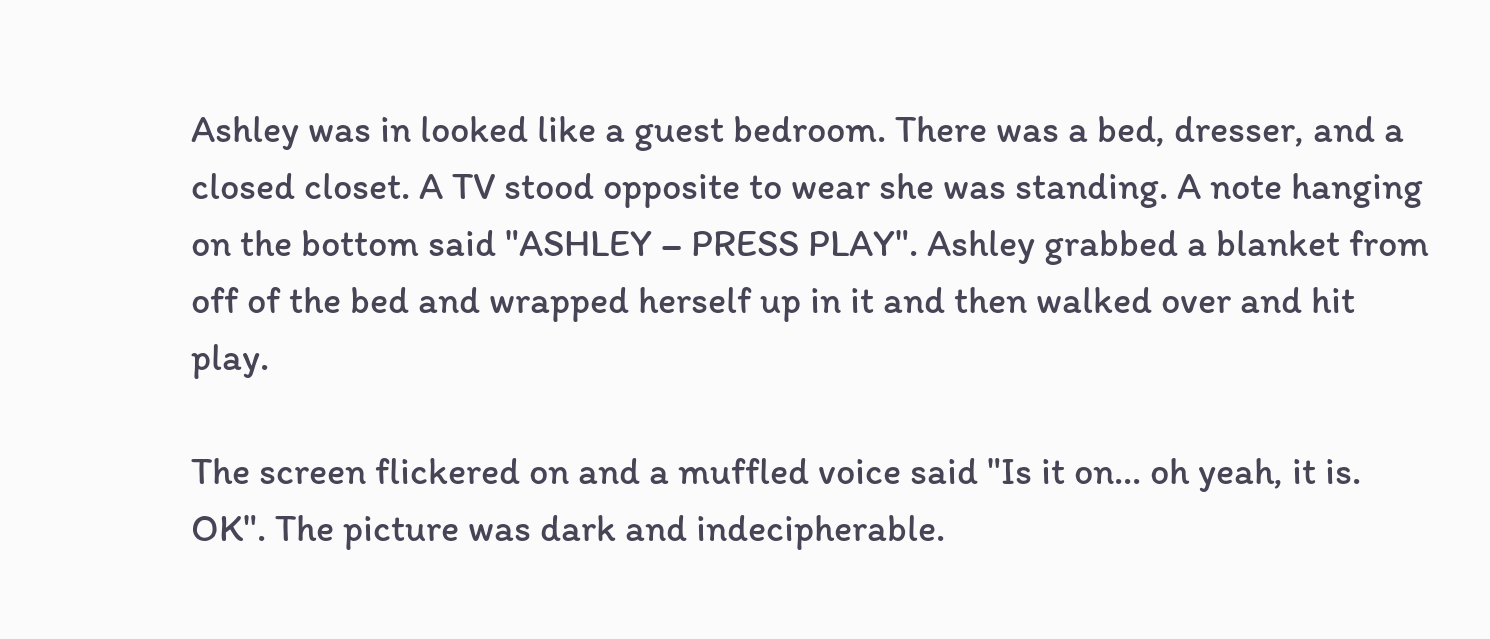Ashley was in looked like a guest bedroom. There was a bed, dresser, and a closed closet. A TV stood opposite to wear she was standing. A note hanging on the bottom said "ASHLEY – PRESS PLAY". Ashley grabbed a blanket from off of the bed and wrapped herself up in it and then walked over and hit play.

The screen flickered on and a muffled voice said "Is it on... oh yeah, it is. OK". The picture was dark and indecipherable.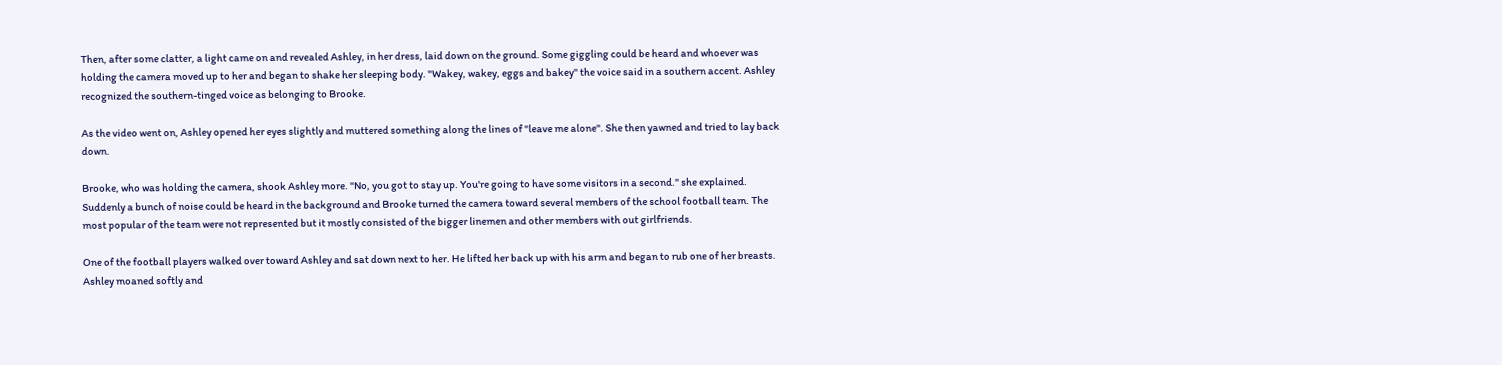Then, after some clatter, a light came on and revealed Ashley, in her dress, laid down on the ground. Some giggling could be heard and whoever was holding the camera moved up to her and began to shake her sleeping body. "Wakey, wakey, eggs and bakey" the voice said in a southern accent. Ashley recognized the southern-tinged voice as belonging to Brooke.

As the video went on, Ashley opened her eyes slightly and muttered something along the lines of "leave me alone". She then yawned and tried to lay back down.

Brooke, who was holding the camera, shook Ashley more. "No, you got to stay up. You're going to have some visitors in a second." she explained. Suddenly a bunch of noise could be heard in the background and Brooke turned the camera toward several members of the school football team. The most popular of the team were not represented but it mostly consisted of the bigger linemen and other members with out girlfriends.

One of the football players walked over toward Ashley and sat down next to her. He lifted her back up with his arm and began to rub one of her breasts. Ashley moaned softly and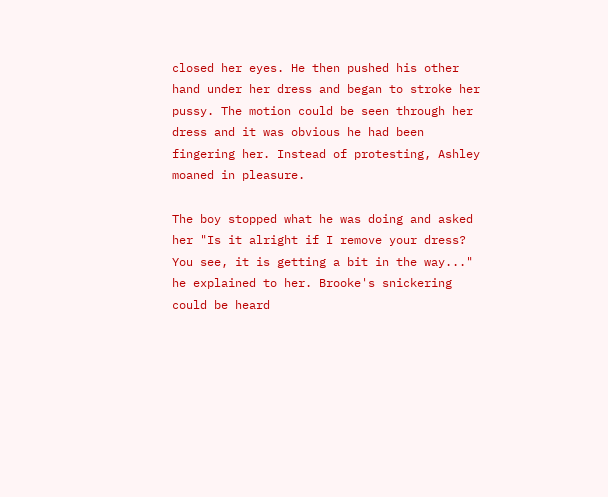closed her eyes. He then pushed his other hand under her dress and began to stroke her pussy. The motion could be seen through her dress and it was obvious he had been fingering her. Instead of protesting, Ashley moaned in pleasure.

The boy stopped what he was doing and asked her "Is it alright if I remove your dress? You see, it is getting a bit in the way..." he explained to her. Brooke's snickering could be heard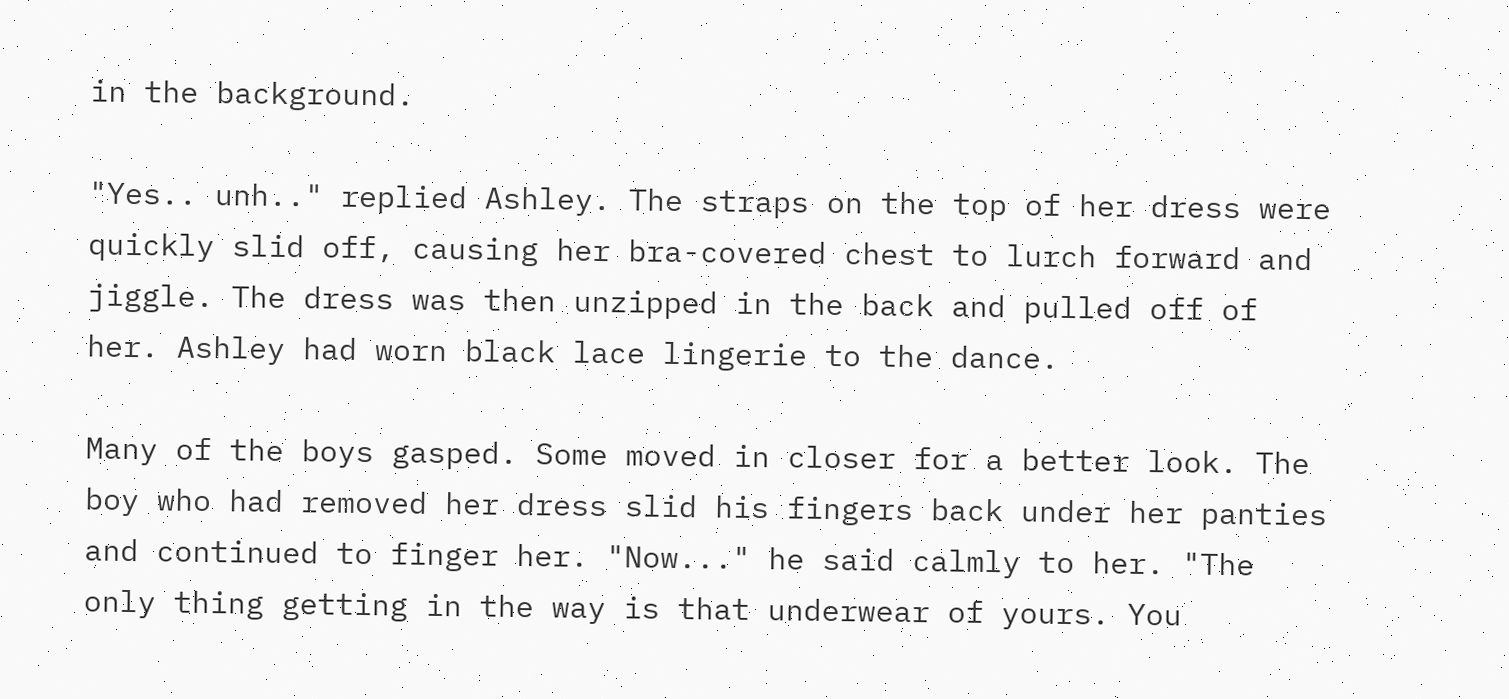in the background.

"Yes.. unh.." replied Ashley. The straps on the top of her dress were quickly slid off, causing her bra-covered chest to lurch forward and jiggle. The dress was then unzipped in the back and pulled off of her. Ashley had worn black lace lingerie to the dance.

Many of the boys gasped. Some moved in closer for a better look. The boy who had removed her dress slid his fingers back under her panties and continued to finger her. "Now..." he said calmly to her. "The only thing getting in the way is that underwear of yours. You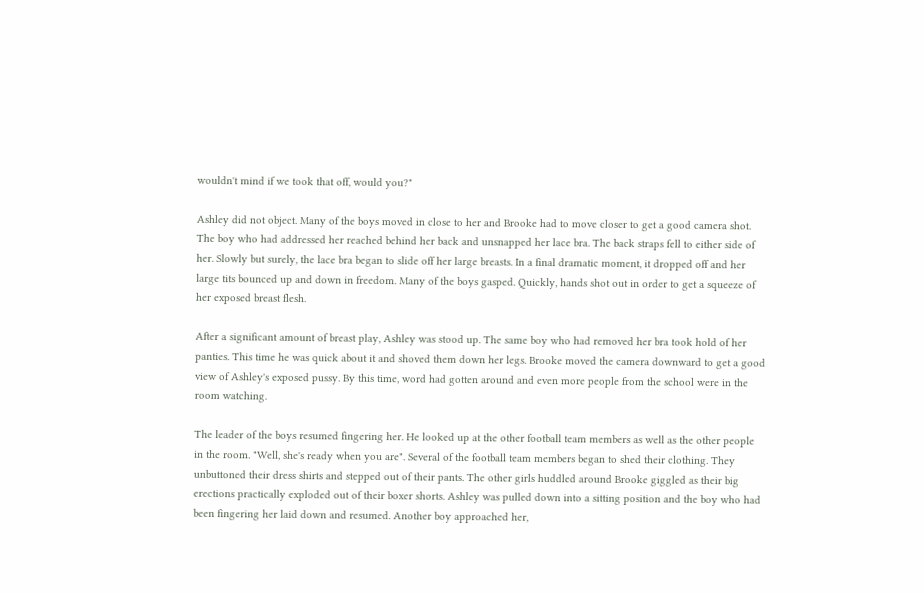wouldn't mind if we took that off, would you?"

Ashley did not object. Many of the boys moved in close to her and Brooke had to move closer to get a good camera shot. The boy who had addressed her reached behind her back and unsnapped her lace bra. The back straps fell to either side of her. Slowly but surely, the lace bra began to slide off her large breasts. In a final dramatic moment, it dropped off and her large tits bounced up and down in freedom. Many of the boys gasped. Quickly, hands shot out in order to get a squeeze of her exposed breast flesh.

After a significant amount of breast play, Ashley was stood up. The same boy who had removed her bra took hold of her panties. This time he was quick about it and shoved them down her legs. Brooke moved the camera downward to get a good view of Ashley's exposed pussy. By this time, word had gotten around and even more people from the school were in the room watching.

The leader of the boys resumed fingering her. He looked up at the other football team members as well as the other people in the room. "Well, she's ready when you are". Several of the football team members began to shed their clothing. They unbuttoned their dress shirts and stepped out of their pants. The other girls huddled around Brooke giggled as their big erections practically exploded out of their boxer shorts. Ashley was pulled down into a sitting position and the boy who had been fingering her laid down and resumed. Another boy approached her,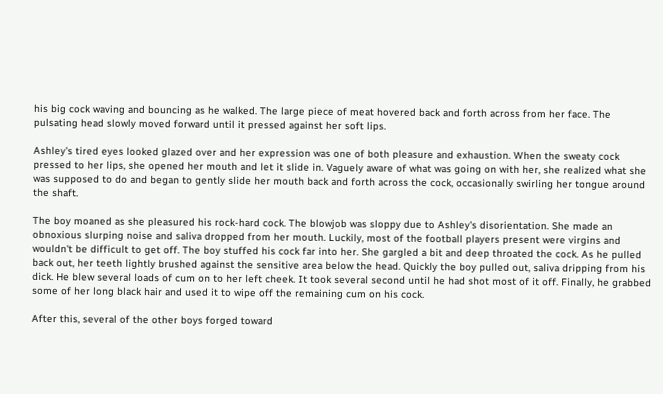his big cock waving and bouncing as he walked. The large piece of meat hovered back and forth across from her face. The pulsating head slowly moved forward until it pressed against her soft lips.

Ashley's tired eyes looked glazed over and her expression was one of both pleasure and exhaustion. When the sweaty cock pressed to her lips, she opened her mouth and let it slide in. Vaguely aware of what was going on with her, she realized what she was supposed to do and began to gently slide her mouth back and forth across the cock, occasionally swirling her tongue around the shaft.

The boy moaned as she pleasured his rock-hard cock. The blowjob was sloppy due to Ashley's disorientation. She made an obnoxious slurping noise and saliva dropped from her mouth. Luckily, most of the football players present were virgins and wouldn't be difficult to get off. The boy stuffed his cock far into her. She gargled a bit and deep throated the cock. As he pulled back out, her teeth lightly brushed against the sensitive area below the head. Quickly the boy pulled out, saliva dripping from his dick. He blew several loads of cum on to her left cheek. It took several second until he had shot most of it off. Finally, he grabbed some of her long black hair and used it to wipe off the remaining cum on his cock.

After this, several of the other boys forged toward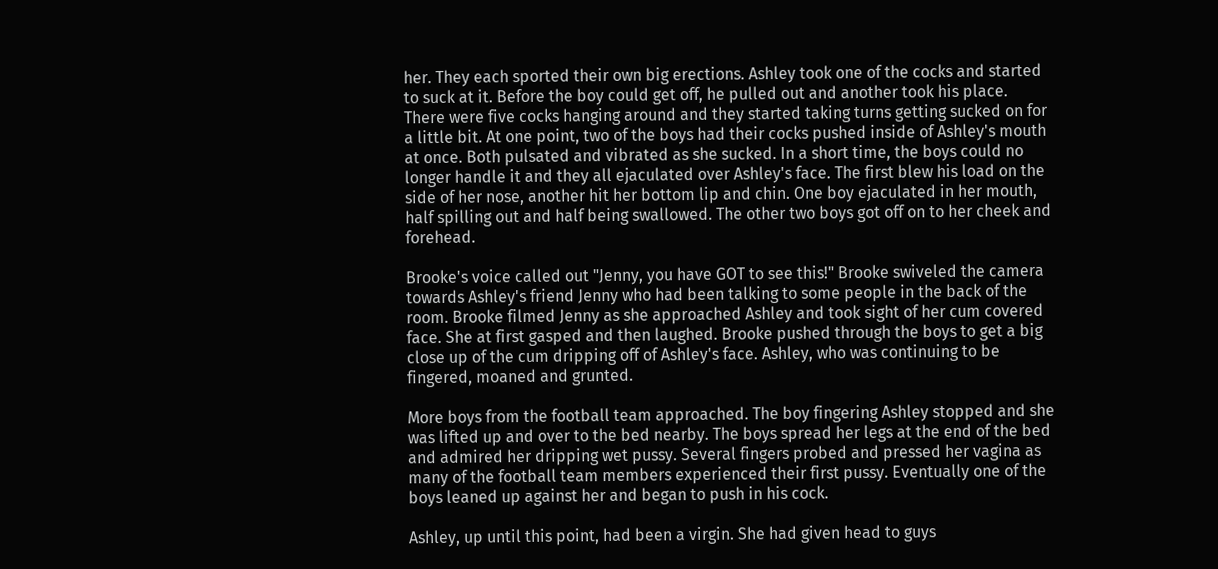her. They each sported their own big erections. Ashley took one of the cocks and started to suck at it. Before the boy could get off, he pulled out and another took his place. There were five cocks hanging around and they started taking turns getting sucked on for a little bit. At one point, two of the boys had their cocks pushed inside of Ashley's mouth at once. Both pulsated and vibrated as she sucked. In a short time, the boys could no longer handle it and they all ejaculated over Ashley's face. The first blew his load on the side of her nose, another hit her bottom lip and chin. One boy ejaculated in her mouth, half spilling out and half being swallowed. The other two boys got off on to her cheek and forehead.

Brooke's voice called out "Jenny, you have GOT to see this!" Brooke swiveled the camera towards Ashley's friend Jenny who had been talking to some people in the back of the room. Brooke filmed Jenny as she approached Ashley and took sight of her cum covered face. She at first gasped and then laughed. Brooke pushed through the boys to get a big close up of the cum dripping off of Ashley's face. Ashley, who was continuing to be fingered, moaned and grunted.

More boys from the football team approached. The boy fingering Ashley stopped and she was lifted up and over to the bed nearby. The boys spread her legs at the end of the bed and admired her dripping wet pussy. Several fingers probed and pressed her vagina as many of the football team members experienced their first pussy. Eventually one of the boys leaned up against her and began to push in his cock.

Ashley, up until this point, had been a virgin. She had given head to guys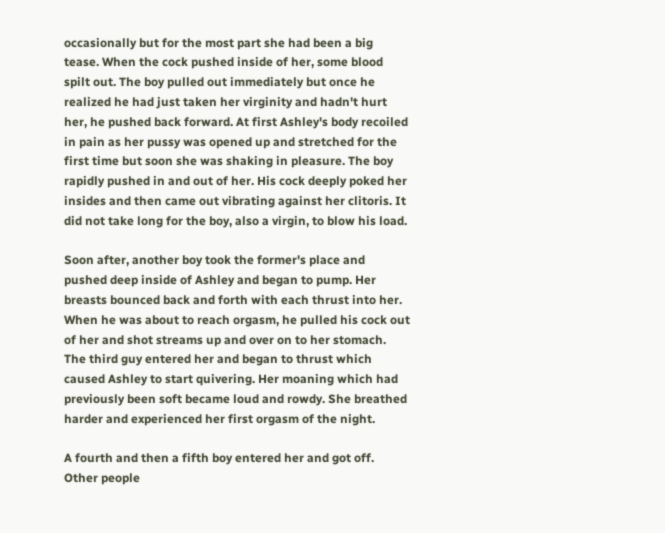occasionally but for the most part she had been a big tease. When the cock pushed inside of her, some blood spilt out. The boy pulled out immediately but once he realized he had just taken her virginity and hadn't hurt her, he pushed back forward. At first Ashley's body recoiled in pain as her pussy was opened up and stretched for the first time but soon she was shaking in pleasure. The boy rapidly pushed in and out of her. His cock deeply poked her insides and then came out vibrating against her clitoris. It did not take long for the boy, also a virgin, to blow his load.

Soon after, another boy took the former's place and pushed deep inside of Ashley and began to pump. Her breasts bounced back and forth with each thrust into her. When he was about to reach orgasm, he pulled his cock out of her and shot streams up and over on to her stomach. The third guy entered her and began to thrust which caused Ashley to start quivering. Her moaning which had previously been soft became loud and rowdy. She breathed harder and experienced her first orgasm of the night.

A fourth and then a fifth boy entered her and got off. Other people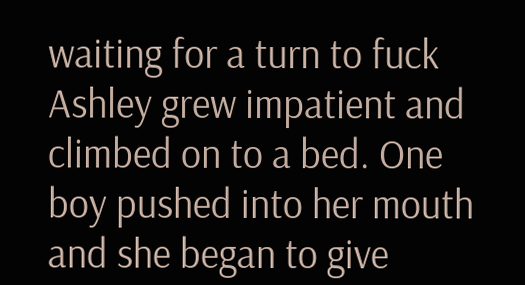waiting for a turn to fuck Ashley grew impatient and climbed on to a bed. One boy pushed into her mouth and she began to give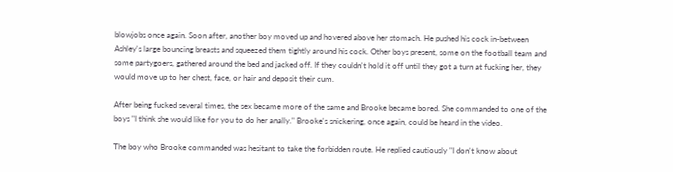blowjobs once again. Soon after, another boy moved up and hovered above her stomach. He pushed his cock in-between Ashley's large bouncing breasts and squeezed them tightly around his cock. Other boys present, some on the football team and some partygoers, gathered around the bed and jacked off. If they couldn't hold it off until they got a turn at fucking her, they would move up to her chest, face, or hair and deposit their cum.

After being fucked several times, the sex became more of the same and Brooke became bored. She commanded to one of the boys "I think she would like for you to do her anally." Brooke's snickering, once again, could be heard in the video.

The boy who Brooke commanded was hesitant to take the forbidden route. He replied cautiously "I don't know about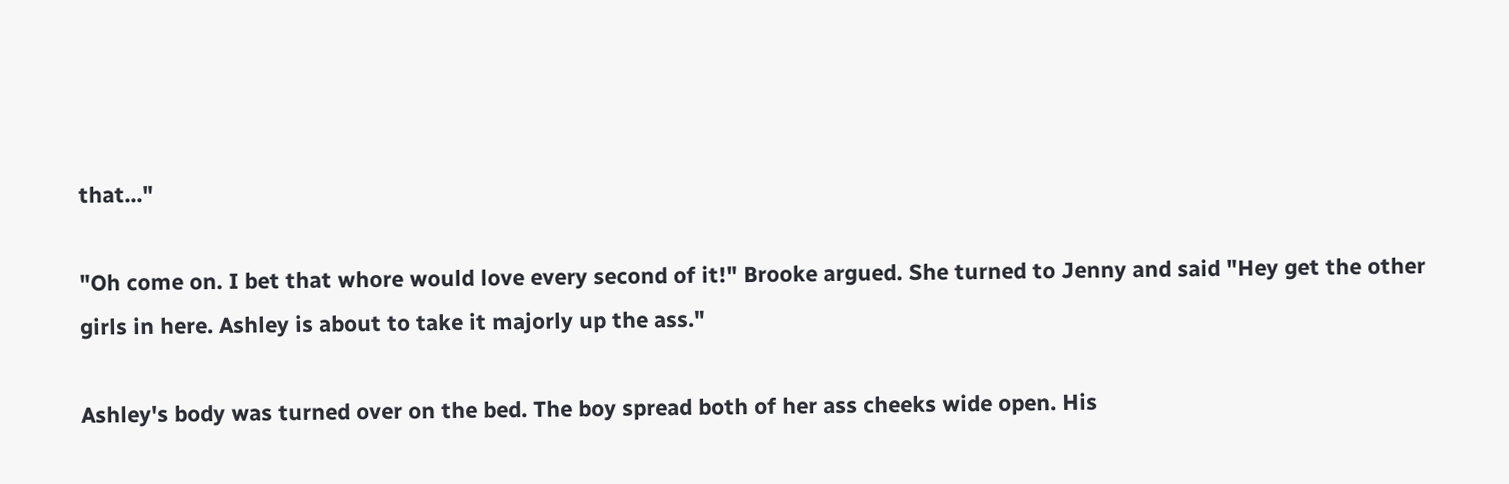that..."

"Oh come on. I bet that whore would love every second of it!" Brooke argued. She turned to Jenny and said "Hey get the other girls in here. Ashley is about to take it majorly up the ass."

Ashley's body was turned over on the bed. The boy spread both of her ass cheeks wide open. His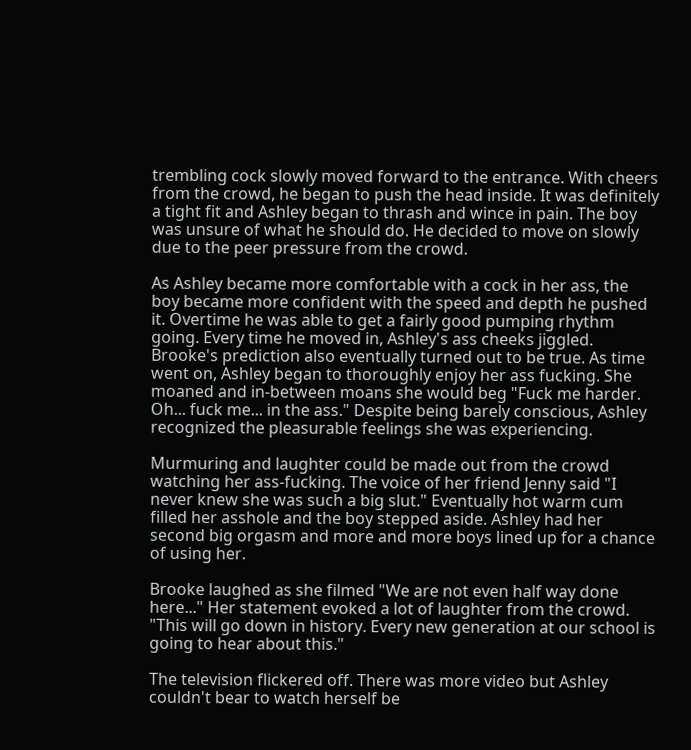trembling cock slowly moved forward to the entrance. With cheers from the crowd, he began to push the head inside. It was definitely a tight fit and Ashley began to thrash and wince in pain. The boy was unsure of what he should do. He decided to move on slowly due to the peer pressure from the crowd.

As Ashley became more comfortable with a cock in her ass, the boy became more confident with the speed and depth he pushed it. Overtime he was able to get a fairly good pumping rhythm going. Every time he moved in, Ashley's ass cheeks jiggled. Brooke's prediction also eventually turned out to be true. As time went on, Ashley began to thoroughly enjoy her ass fucking. She moaned and in-between moans she would beg "Fuck me harder. Oh... fuck me... in the ass." Despite being barely conscious, Ashley recognized the pleasurable feelings she was experiencing.

Murmuring and laughter could be made out from the crowd watching her ass-fucking. The voice of her friend Jenny said "I never knew she was such a big slut." Eventually hot warm cum filled her asshole and the boy stepped aside. Ashley had her second big orgasm and more and more boys lined up for a chance of using her.

Brooke laughed as she filmed "We are not even half way done here..." Her statement evoked a lot of laughter from the crowd. "This will go down in history. Every new generation at our school is going to hear about this."

The television flickered off. There was more video but Ashley couldn't bear to watch herself be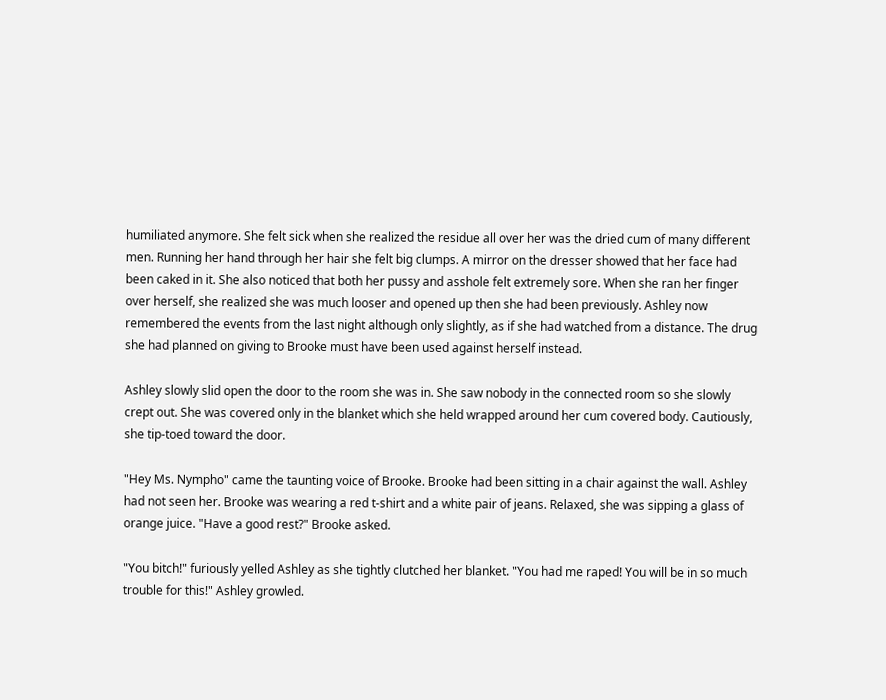humiliated anymore. She felt sick when she realized the residue all over her was the dried cum of many different men. Running her hand through her hair she felt big clumps. A mirror on the dresser showed that her face had been caked in it. She also noticed that both her pussy and asshole felt extremely sore. When she ran her finger over herself, she realized she was much looser and opened up then she had been previously. Ashley now remembered the events from the last night although only slightly, as if she had watched from a distance. The drug she had planned on giving to Brooke must have been used against herself instead.

Ashley slowly slid open the door to the room she was in. She saw nobody in the connected room so she slowly crept out. She was covered only in the blanket which she held wrapped around her cum covered body. Cautiously, she tip-toed toward the door.

"Hey Ms. Nympho" came the taunting voice of Brooke. Brooke had been sitting in a chair against the wall. Ashley had not seen her. Brooke was wearing a red t-shirt and a white pair of jeans. Relaxed, she was sipping a glass of orange juice. "Have a good rest?" Brooke asked.

"You bitch!" furiously yelled Ashley as she tightly clutched her blanket. "You had me raped! You will be in so much trouble for this!" Ashley growled.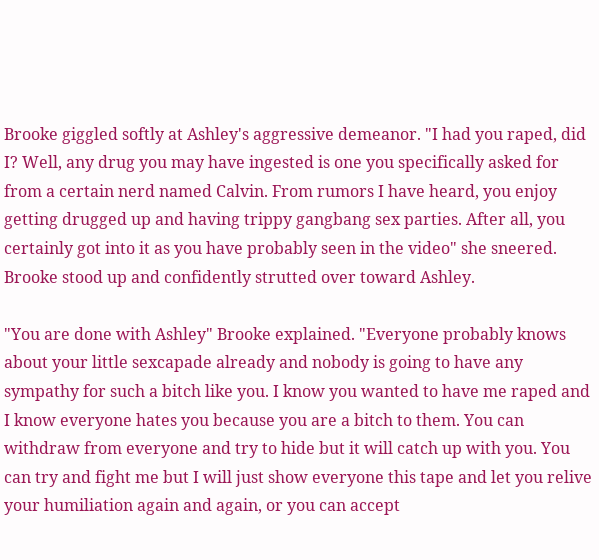Brooke giggled softly at Ashley's aggressive demeanor. "I had you raped, did I? Well, any drug you may have ingested is one you specifically asked for from a certain nerd named Calvin. From rumors I have heard, you enjoy getting drugged up and having trippy gangbang sex parties. After all, you certainly got into it as you have probably seen in the video" she sneered. Brooke stood up and confidently strutted over toward Ashley.

"You are done with Ashley" Brooke explained. "Everyone probably knows about your little sexcapade already and nobody is going to have any sympathy for such a bitch like you. I know you wanted to have me raped and I know everyone hates you because you are a bitch to them. You can withdraw from everyone and try to hide but it will catch up with you. You can try and fight me but I will just show everyone this tape and let you relive your humiliation again and again, or you can accept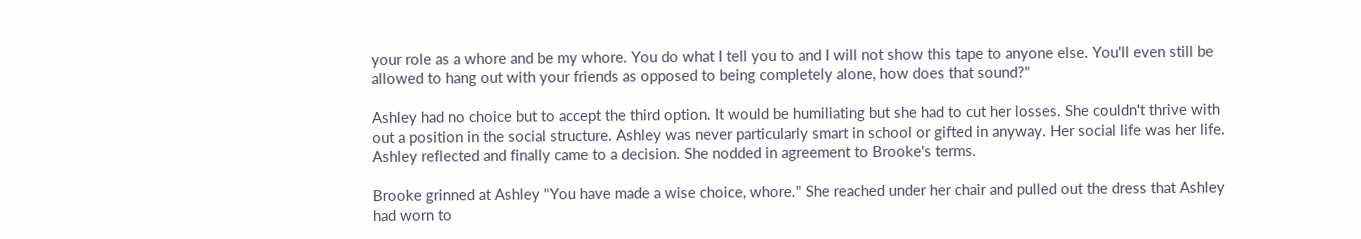your role as a whore and be my whore. You do what I tell you to and I will not show this tape to anyone else. You'll even still be allowed to hang out with your friends as opposed to being completely alone, how does that sound?"

Ashley had no choice but to accept the third option. It would be humiliating but she had to cut her losses. She couldn't thrive with out a position in the social structure. Ashley was never particularly smart in school or gifted in anyway. Her social life was her life. Ashley reflected and finally came to a decision. She nodded in agreement to Brooke's terms.

Brooke grinned at Ashley "You have made a wise choice, whore." She reached under her chair and pulled out the dress that Ashley had worn to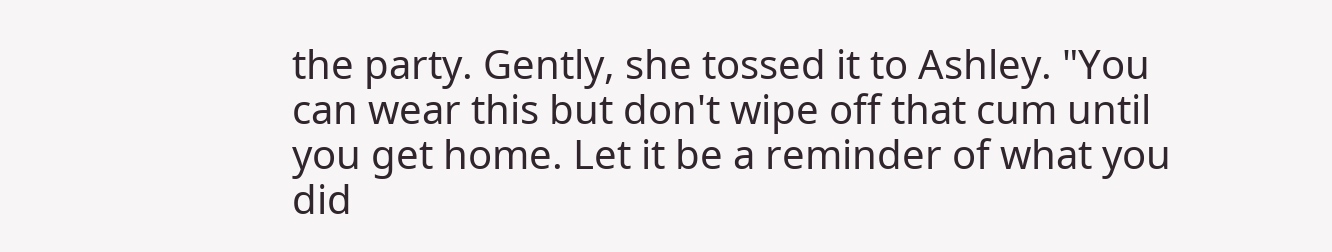the party. Gently, she tossed it to Ashley. "You can wear this but don't wipe off that cum until you get home. Let it be a reminder of what you did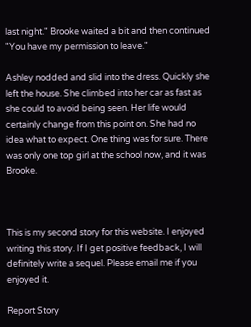last night." Brooke waited a bit and then continued "You have my permission to leave."

Ashley nodded and slid into the dress. Quickly she left the house. She climbed into her car as fast as she could to avoid being seen. Her life would certainly change from this point on. She had no idea what to expect. One thing was for sure. There was only one top girl at the school now, and it was Brooke.



This is my second story for this website. I enjoyed writing this story. If I get positive feedback, I will definitely write a sequel. Please email me if you enjoyed it.

Report Story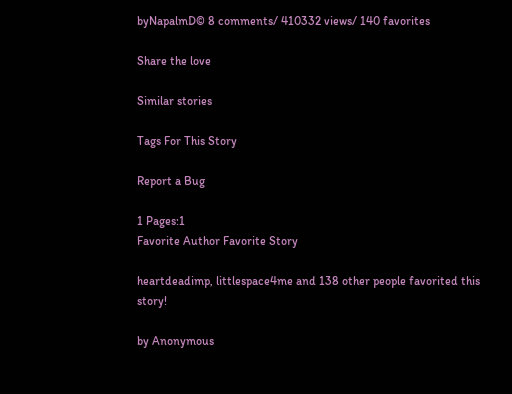byNapalmD© 8 comments/ 410332 views/ 140 favorites

Share the love

Similar stories

Tags For This Story

Report a Bug

1 Pages:1
Favorite Author Favorite Story

heartdeadimp, littlespace4me and 138 other people favorited this story!

by Anonymous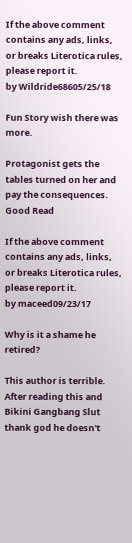If the above comment contains any ads, links, or breaks Literotica rules, please report it.
by Wildride68605/25/18

Fun Story wish there was more.

Protagonist gets the tables turned on her and pay the consequences. Good Read

If the above comment contains any ads, links, or breaks Literotica rules, please report it.
by maceed09/23/17

Why is it a shame he retired?

This author is terrible. After reading this and Bikini Gangbang Slut thank god he doesn't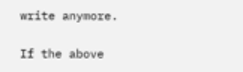write anymore.

If the above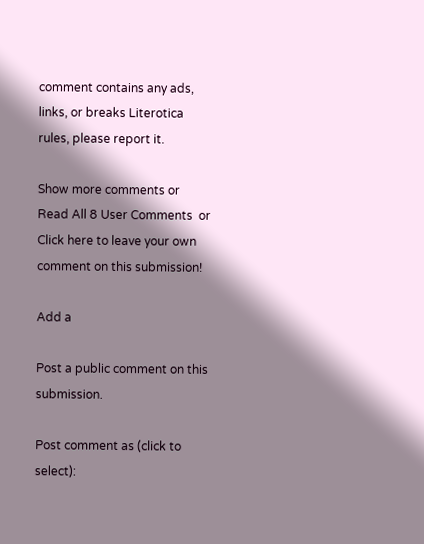comment contains any ads, links, or breaks Literotica rules, please report it.

Show more comments or
Read All 8 User Comments  or
Click here to leave your own comment on this submission!

Add a

Post a public comment on this submission.

Post comment as (click to select):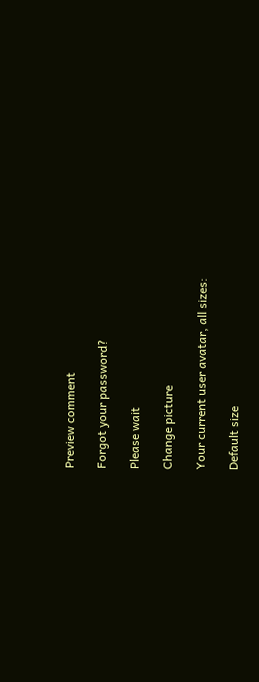Preview comment

Forgot your password?

Please wait

Change picture

Your current user avatar, all sizes:

Default size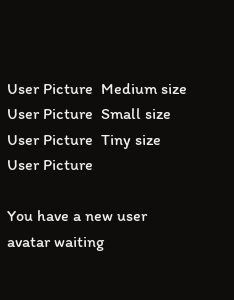User Picture  Medium size User Picture  Small size User Picture  Tiny size User Picture

You have a new user avatar waiting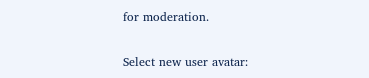for moderation.

Select new user avatar: